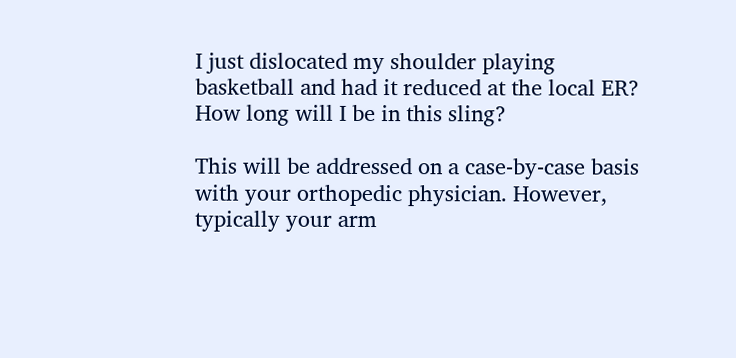I just dislocated my shoulder playing basketball and had it reduced at the local ER? How long will I be in this sling?

This will be addressed on a case-by-case basis with your orthopedic physician. However, typically your arm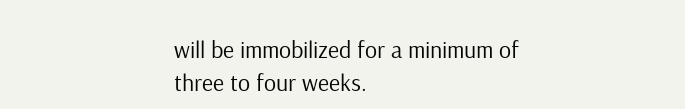will be immobilized for a minimum of three to four weeks.